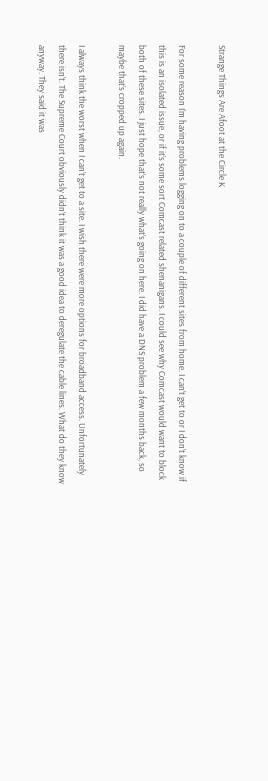Strange Things Are Afoot at the Circle K

For some reason I’m having problems logging on to a couple of different sites from home. I can’t get to or I don’t know if this is an isolated issue, or if it’s some sort Comcast related shenanigans. I could see why Comcast would want to block both of these sites. I just hope that’s not really what’s going on here. I did have a DNS problem a few months back, so maybe that’s cropped up again.

I always think the worst when I can’t get to a site. I wish there were more options for broadband access. Unfortunately there isn’t. The Supreme Court obviously didn’t think it was a good idea to deregulate the cable lines. What do they know anyway. They said it was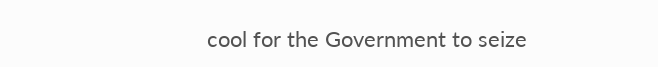cool for the Government to seize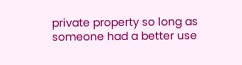private property so long as someone had a better use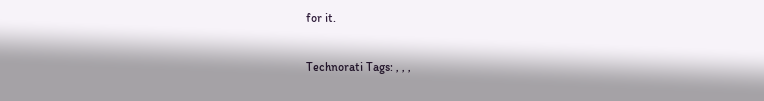for it.

Technorati Tags: , , ,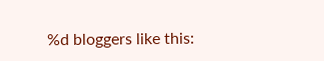%d bloggers like this: